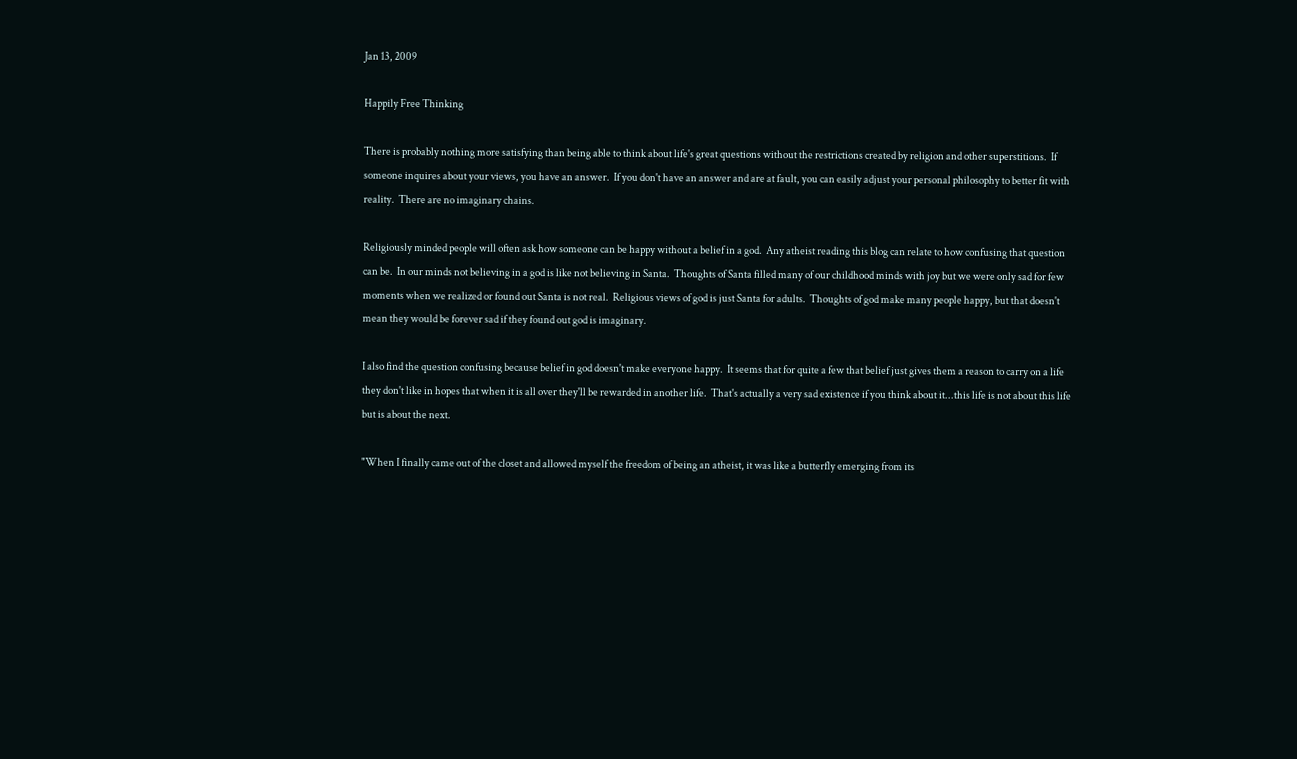Jan 13, 2009

Happily Free Thinking

There is probably nothing more satisfying than being able to think about life's great questions without the restrictions created by religion and other superstitions.  If someone inquires about your views, you have an answer.  If you don't have an answer and are at fault, you can easily adjust your personal philosophy to better fit with reality.  There are no imaginary chains.

Religiously minded people will often ask how someone can be happy without a belief in a god.  Any atheist reading this blog can relate to how confusing that question can be.  In our minds not believing in a god is like not believing in Santa.  Thoughts of Santa filled many of our childhood minds with joy but we were only sad for few moments when we realized or found out Santa is not real.  Religious views of god is just Santa for adults.  Thoughts of god make many people happy, but that doesn't mean they would be forever sad if they found out god is imaginary.

I also find the question confusing because belief in god doesn't make everyone happy.  It seems that for quite a few that belief just gives them a reason to carry on a life they don't like in hopes that when it is all over they'll be rewarded in another life.  That's actually a very sad existence if you think about it...this life is not about this life but is about the next.

"When I finally came out of the closet and allowed myself the freedom of being an atheist, it was like a butterfly emerging from its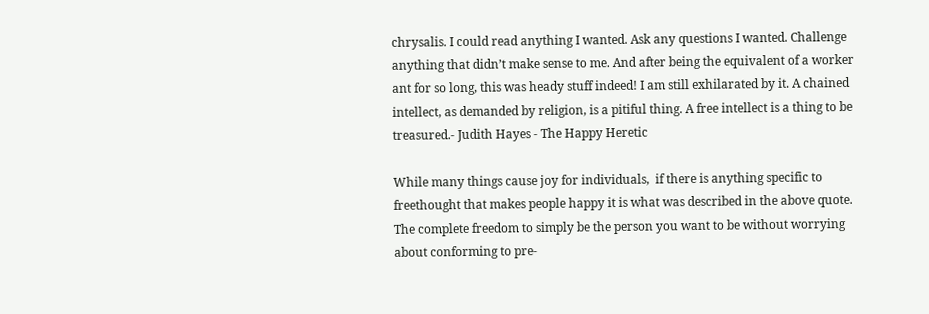chrysalis. I could read anything I wanted. Ask any questions I wanted. Challenge anything that didn’t make sense to me. And after being the equivalent of a worker ant for so long, this was heady stuff indeed! I am still exhilarated by it. A chained intellect, as demanded by religion, is a pitiful thing. A free intellect is a thing to be treasured.- Judith Hayes - The Happy Heretic

While many things cause joy for individuals,  if there is anything specific to freethought that makes people happy it is what was described in the above quote.  The complete freedom to simply be the person you want to be without worrying about conforming to pre-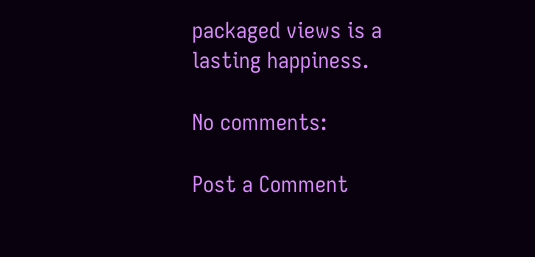packaged views is a lasting happiness.

No comments:

Post a Comment